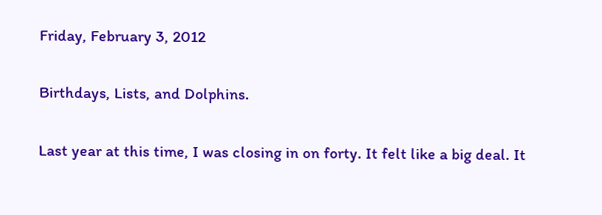Friday, February 3, 2012

Birthdays, Lists, and Dolphins.

Last year at this time, I was closing in on forty. It felt like a big deal. It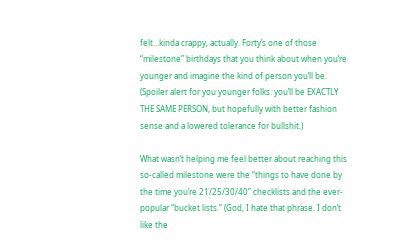felt…kinda crappy, actually. Forty’s one of those “milestone” birthdays that you think about when you’re younger and imagine the kind of person you’ll be. (Spoiler alert for you younger folks: you’ll be EXACTLY THE SAME PERSON, but hopefully with better fashion sense and a lowered tolerance for bullshit.)

What wasn’t helping me feel better about reaching this so-called milestone were the “things to have done by the time you’re 21/25/30/40” checklists and the ever-popular “bucket lists.” (God, I hate that phrase. I don’t like the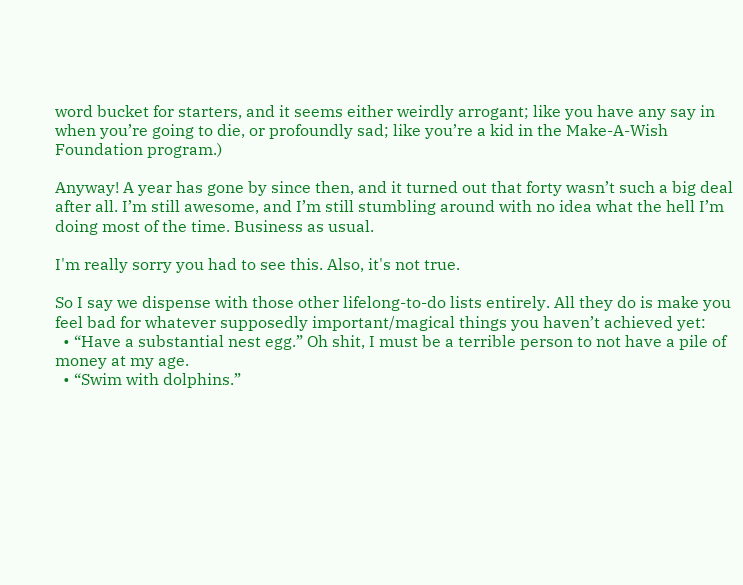word bucket for starters, and it seems either weirdly arrogant; like you have any say in when you’re going to die, or profoundly sad; like you’re a kid in the Make-A-Wish Foundation program.)

Anyway! A year has gone by since then, and it turned out that forty wasn’t such a big deal after all. I’m still awesome, and I’m still stumbling around with no idea what the hell I’m doing most of the time. Business as usual.

I'm really sorry you had to see this. Also, it's not true.

So I say we dispense with those other lifelong-to-do lists entirely. All they do is make you feel bad for whatever supposedly important/magical things you haven’t achieved yet:
  • “Have a substantial nest egg.” Oh shit, I must be a terrible person to not have a pile of money at my age.
  • “Swim with dolphins.”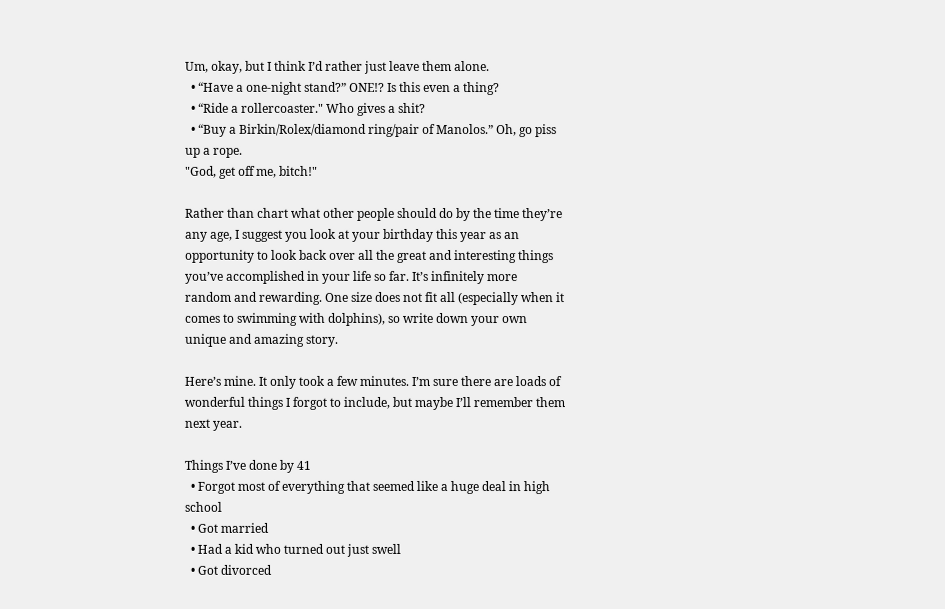Um, okay, but I think I’d rather just leave them alone.
  • “Have a one-night stand?” ONE!? Is this even a thing?
  • “Ride a rollercoaster." Who gives a shit?
  • “Buy a Birkin/Rolex/diamond ring/pair of Manolos.” Oh, go piss up a rope.
"God, get off me, bitch!"

Rather than chart what other people should do by the time they’re any age, I suggest you look at your birthday this year as an opportunity to look back over all the great and interesting things you’ve accomplished in your life so far. It’s infinitely more random and rewarding. One size does not fit all (especially when it comes to swimming with dolphins), so write down your own unique and amazing story.

Here’s mine. It only took a few minutes. I’m sure there are loads of wonderful things I forgot to include, but maybe I’ll remember them next year.

Things I’ve done by 41
  • Forgot most of everything that seemed like a huge deal in high school
  • Got married
  • Had a kid who turned out just swell
  • Got divorced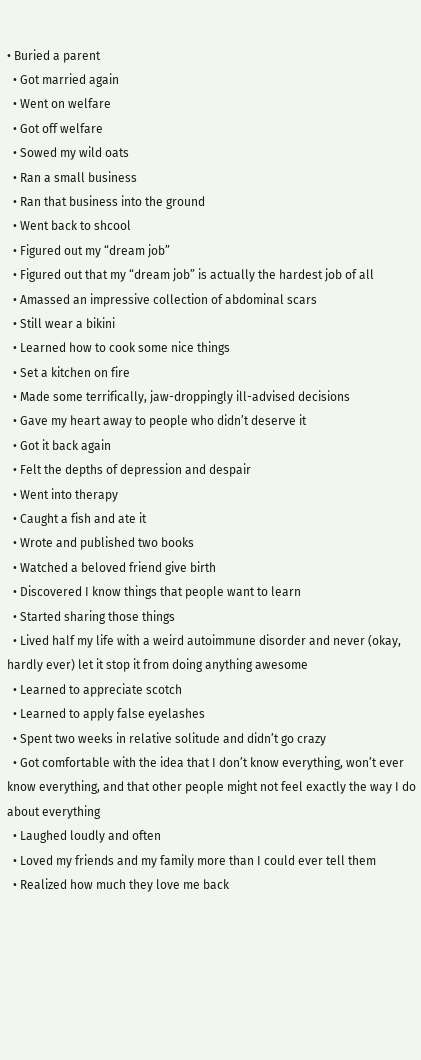• Buried a parent
  • Got married again
  • Went on welfare
  • Got off welfare
  • Sowed my wild oats
  • Ran a small business
  • Ran that business into the ground
  • Went back to shcool
  • Figured out my “dream job”
  • Figured out that my “dream job” is actually the hardest job of all
  • Amassed an impressive collection of abdominal scars
  • Still wear a bikini
  • Learned how to cook some nice things
  • Set a kitchen on fire
  • Made some terrifically, jaw-droppingly ill-advised decisions
  • Gave my heart away to people who didn’t deserve it
  • Got it back again
  • Felt the depths of depression and despair
  • Went into therapy
  • Caught a fish and ate it
  • Wrote and published two books
  • Watched a beloved friend give birth
  • Discovered I know things that people want to learn
  • Started sharing those things
  • Lived half my life with a weird autoimmune disorder and never (okay, hardly ever) let it stop it from doing anything awesome
  • Learned to appreciate scotch
  • Learned to apply false eyelashes
  • Spent two weeks in relative solitude and didn’t go crazy
  • Got comfortable with the idea that I don’t know everything, won’t ever know everything, and that other people might not feel exactly the way I do about everything
  • Laughed loudly and often
  • Loved my friends and my family more than I could ever tell them
  • Realized how much they love me back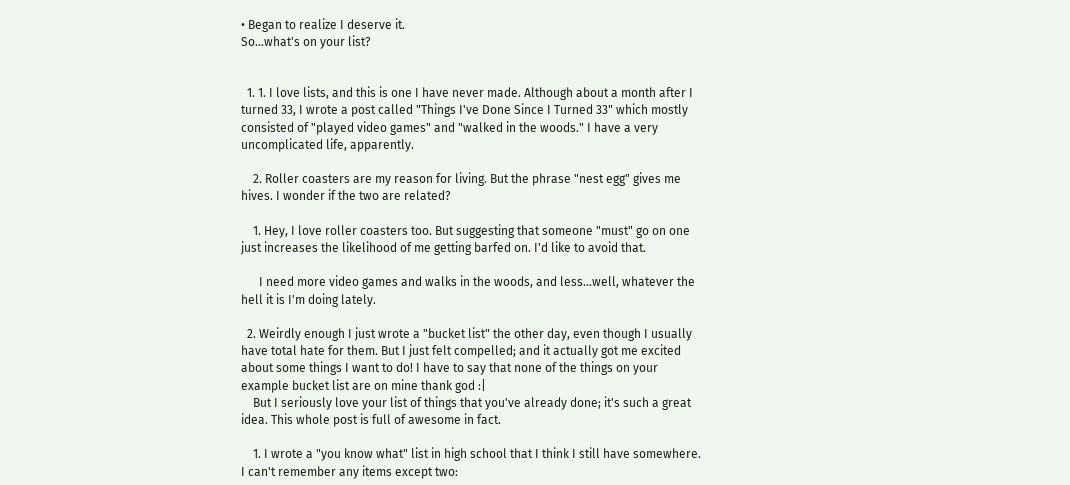• Began to realize I deserve it.
So...what's on your list?


  1. 1. I love lists, and this is one I have never made. Although about a month after I turned 33, I wrote a post called "Things I've Done Since I Turned 33" which mostly consisted of "played video games" and "walked in the woods." I have a very uncomplicated life, apparently.

    2. Roller coasters are my reason for living. But the phrase "nest egg" gives me hives. I wonder if the two are related?

    1. Hey, I love roller coasters too. But suggesting that someone "must" go on one just increases the likelihood of me getting barfed on. I'd like to avoid that.

      I need more video games and walks in the woods, and less...well, whatever the hell it is I'm doing lately.

  2. Weirdly enough I just wrote a "bucket list" the other day, even though I usually have total hate for them. But I just felt compelled; and it actually got me excited about some things I want to do! I have to say that none of the things on your example bucket list are on mine thank god :|
    But I seriously love your list of things that you've already done; it's such a great idea. This whole post is full of awesome in fact.

    1. I wrote a "you know what" list in high school that I think I still have somewhere. I can't remember any items except two: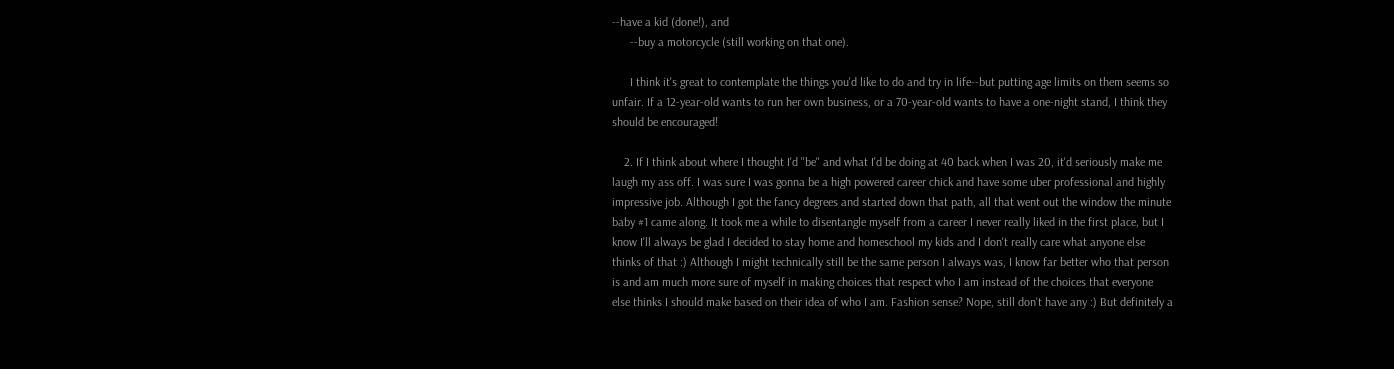--have a kid (done!), and
      --buy a motorcycle (still working on that one).

      I think it's great to contemplate the things you'd like to do and try in life--but putting age limits on them seems so unfair. If a 12-year-old wants to run her own business, or a 70-year-old wants to have a one-night stand, I think they should be encouraged!

    2. If I think about where I thought I'd "be" and what I'd be doing at 40 back when I was 20, it'd seriously make me laugh my ass off. I was sure I was gonna be a high powered career chick and have some uber professional and highly impressive job. Although I got the fancy degrees and started down that path, all that went out the window the minute baby #1 came along. It took me a while to disentangle myself from a career I never really liked in the first place, but I know I'll always be glad I decided to stay home and homeschool my kids and I don't really care what anyone else thinks of that :) Although I might technically still be the same person I always was, I know far better who that person is and am much more sure of myself in making choices that respect who I am instead of the choices that everyone else thinks I should make based on their idea of who I am. Fashion sense? Nope, still don't have any :) But definitely a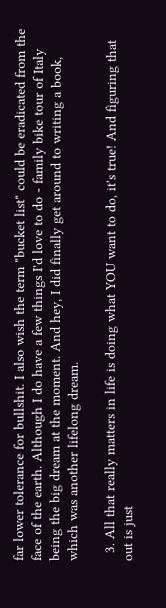far lower tolerance for bullshit. I also wish the term "bucket list" could be eradicated from the face of the earth. Although I do have a few things I'd love to do - family bike tour of Italy being the big dream at the moment. And hey, I did finally get around to writing a book, which was another lifelong dream.

  3. All that really matters in life is doing what YOU want to do, it's true! And figuring that out is just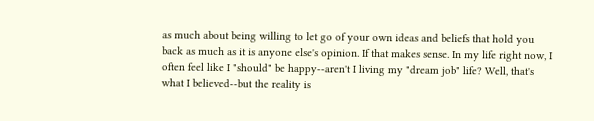as much about being willing to let go of your own ideas and beliefs that hold you back as much as it is anyone else's opinion. If that makes sense. In my life right now, I often feel like I "should" be happy--aren't I living my "dream job" life? Well, that's what I believed--but the reality is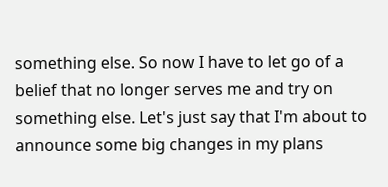something else. So now I have to let go of a belief that no longer serves me and try on something else. Let's just say that I'm about to announce some big changes in my plans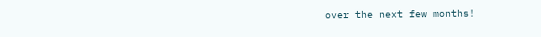over the next few months!